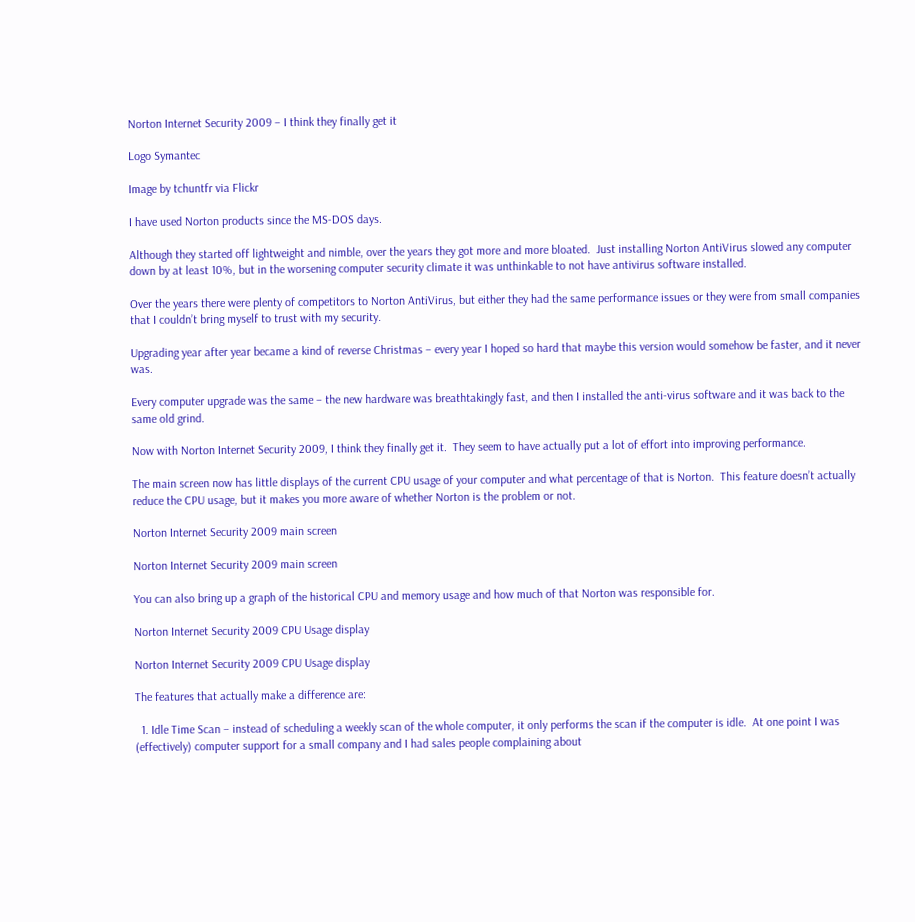Norton Internet Security 2009 – I think they finally get it

Logo Symantec

Image by tchuntfr via Flickr

I have used Norton products since the MS-DOS days.

Although they started off lightweight and nimble, over the years they got more and more bloated.  Just installing Norton AntiVirus slowed any computer down by at least 10%, but in the worsening computer security climate it was unthinkable to not have antivirus software installed.

Over the years there were plenty of competitors to Norton AntiVirus, but either they had the same performance issues or they were from small companies that I couldn’t bring myself to trust with my security.

Upgrading year after year became a kind of reverse Christmas – every year I hoped so hard that maybe this version would somehow be faster, and it never was.

Every computer upgrade was the same – the new hardware was breathtakingly fast, and then I installed the anti-virus software and it was back to the same old grind.

Now with Norton Internet Security 2009, I think they finally get it.  They seem to have actually put a lot of effort into improving performance.

The main screen now has little displays of the current CPU usage of your computer and what percentage of that is Norton.  This feature doesn’t actually reduce the CPU usage, but it makes you more aware of whether Norton is the problem or not.

Norton Internet Security 2009 main screen

Norton Internet Security 2009 main screen

You can also bring up a graph of the historical CPU and memory usage and how much of that Norton was responsible for.

Norton Internet Security 2009 CPU Usage display

Norton Internet Security 2009 CPU Usage display

The features that actually make a difference are:

  1. Idle Time Scan – instead of scheduling a weekly scan of the whole computer, it only performs the scan if the computer is idle.  At one point I was (effectively) computer support for a small company and I had sales people complaining about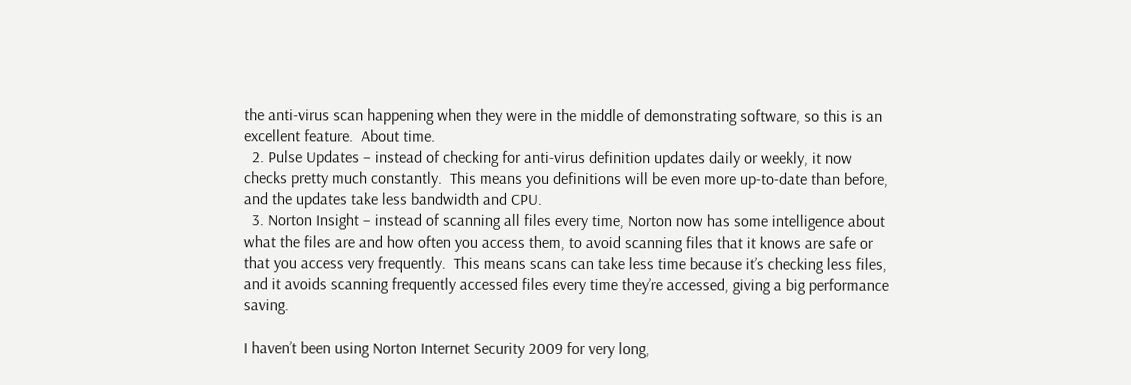the anti-virus scan happening when they were in the middle of demonstrating software, so this is an excellent feature.  About time.
  2. Pulse Updates – instead of checking for anti-virus definition updates daily or weekly, it now checks pretty much constantly.  This means you definitions will be even more up-to-date than before, and the updates take less bandwidth and CPU.
  3. Norton Insight – instead of scanning all files every time, Norton now has some intelligence about what the files are and how often you access them, to avoid scanning files that it knows are safe or that you access very frequently.  This means scans can take less time because it’s checking less files, and it avoids scanning frequently accessed files every time they’re accessed, giving a big performance saving.

I haven’t been using Norton Internet Security 2009 for very long,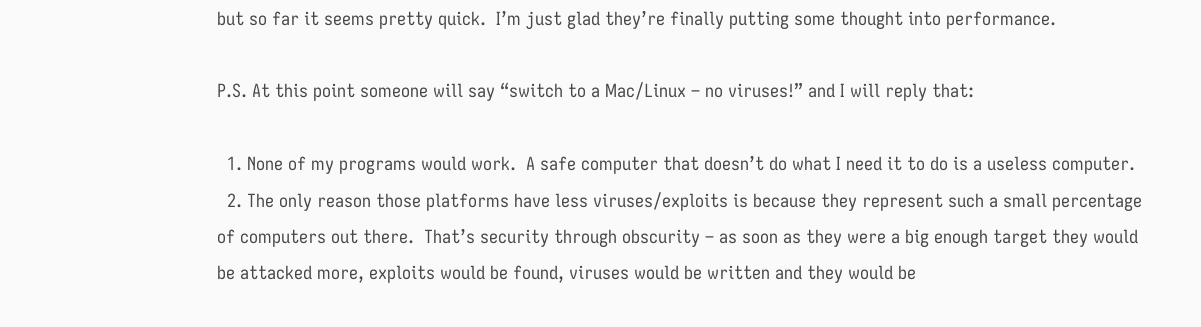but so far it seems pretty quick.  I’m just glad they’re finally putting some thought into performance.

P.S. At this point someone will say “switch to a Mac/Linux – no viruses!” and I will reply that:

  1. None of my programs would work.  A safe computer that doesn’t do what I need it to do is a useless computer.
  2. The only reason those platforms have less viruses/exploits is because they represent such a small percentage of computers out there.  That’s security through obscurity – as soon as they were a big enough target they would be attacked more, exploits would be found, viruses would be written and they would be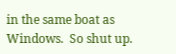in the same boat as Windows.  So shut up.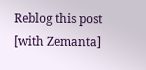Reblog this post [with Zemanta]